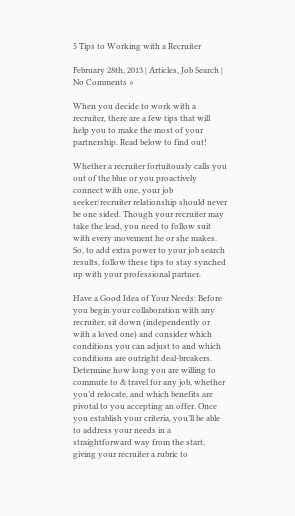5 Tips to Working with a Recruiter

February 28th, 2013 | Articles, Job Search | No Comments »

When you decide to work with a recruiter, there are a few tips that will help you to make the most of your partnership. Read below to find out!

Whether a recruiter fortuitously calls you out of the blue or you proactively connect with one, your job seeker/recruiter relationship should never be one sided. Though your recruiter may take the lead, you need to follow suit with every movement he or she makes. So, to add extra power to your job search results, follow these tips to stay synched up with your professional partner.

Have a Good Idea of Your Needs: Before you begin your collaboration with any recruiter, sit down (independently or with a loved one) and consider which conditions you can adjust to and which conditions are outright deal-breakers. Determine how long you are willing to commute to & travel for any job, whether you’d relocate, and which benefits are pivotal to you accepting an offer. Once you establish your criteria, you’ll be able to address your needs in a straightforward way from the start, giving your recruiter a rubric to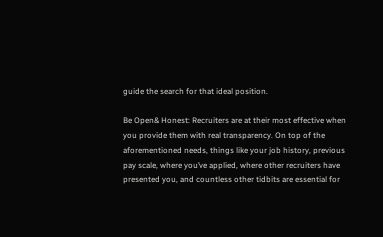guide the search for that ideal position.

Be Open& Honest: Recruiters are at their most effective when you provide them with real transparency. On top of the aforementioned needs, things like your job history, previous pay scale, where you’ve applied, where other recruiters have presented you, and countless other tidbits are essential for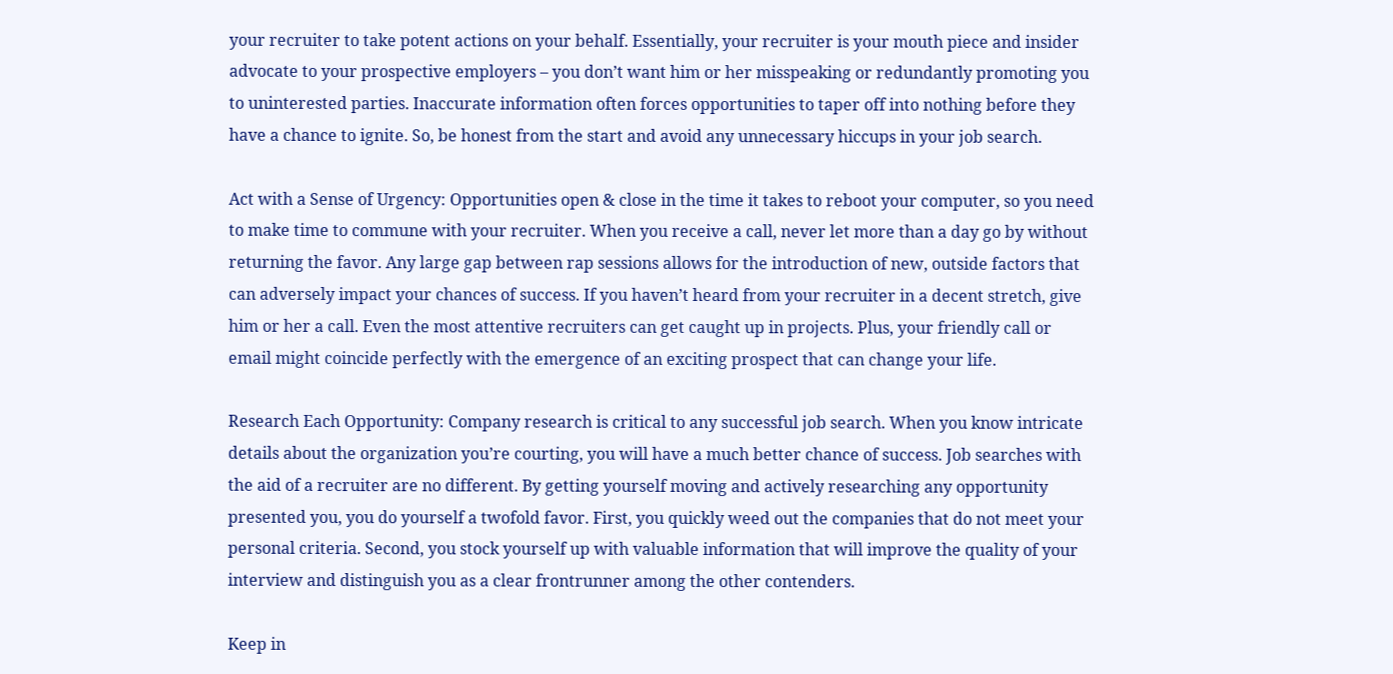your recruiter to take potent actions on your behalf. Essentially, your recruiter is your mouth piece and insider advocate to your prospective employers – you don’t want him or her misspeaking or redundantly promoting you to uninterested parties. Inaccurate information often forces opportunities to taper off into nothing before they have a chance to ignite. So, be honest from the start and avoid any unnecessary hiccups in your job search.

Act with a Sense of Urgency: Opportunities open & close in the time it takes to reboot your computer, so you need to make time to commune with your recruiter. When you receive a call, never let more than a day go by without returning the favor. Any large gap between rap sessions allows for the introduction of new, outside factors that can adversely impact your chances of success. If you haven’t heard from your recruiter in a decent stretch, give him or her a call. Even the most attentive recruiters can get caught up in projects. Plus, your friendly call or email might coincide perfectly with the emergence of an exciting prospect that can change your life.

Research Each Opportunity: Company research is critical to any successful job search. When you know intricate details about the organization you’re courting, you will have a much better chance of success. Job searches with the aid of a recruiter are no different. By getting yourself moving and actively researching any opportunity presented you, you do yourself a twofold favor. First, you quickly weed out the companies that do not meet your personal criteria. Second, you stock yourself up with valuable information that will improve the quality of your interview and distinguish you as a clear frontrunner among the other contenders.

Keep in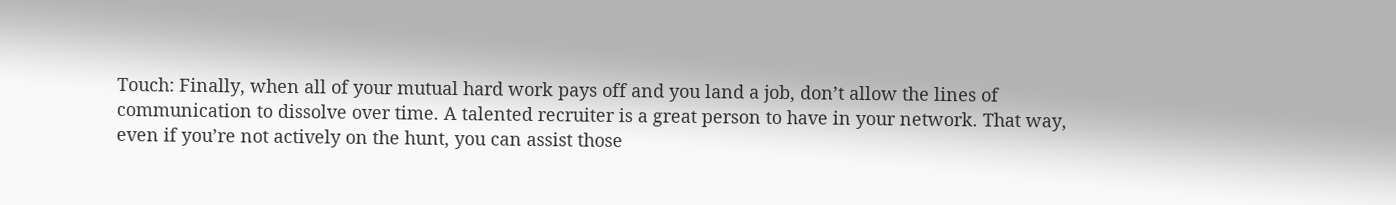Touch: Finally, when all of your mutual hard work pays off and you land a job, don’t allow the lines of communication to dissolve over time. A talented recruiter is a great person to have in your network. That way, even if you’re not actively on the hunt, you can assist those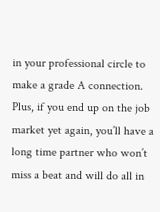in your professional circle to make a grade A connection. Plus, if you end up on the job market yet again, you’ll have a long time partner who won’t miss a beat and will do all in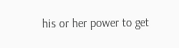his or her power to get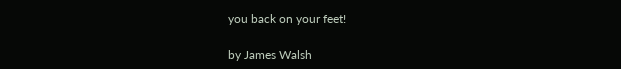you back on your feet!

by James Walsh